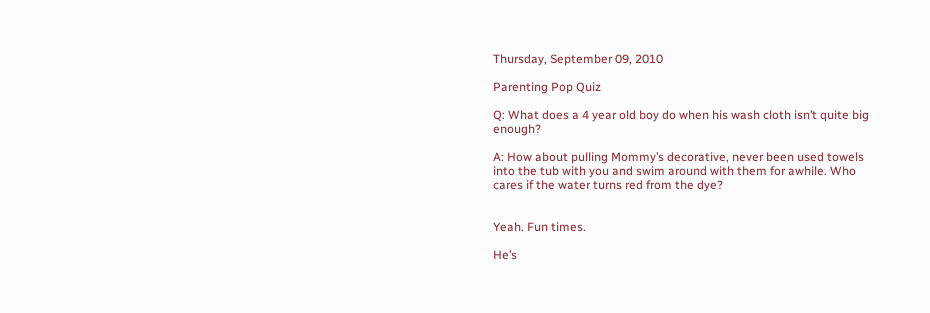Thursday, September 09, 2010

Parenting Pop Quiz

Q: What does a 4 year old boy do when his wash cloth isn’t quite big enough?

A: How about pulling Mommy’s decorative, never been used towels into the tub with you and swim around with them for awhile. Who cares if the water turns red from the dye?


Yeah. Fun times.

He’s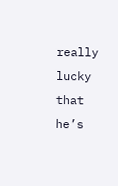really lucky that he’s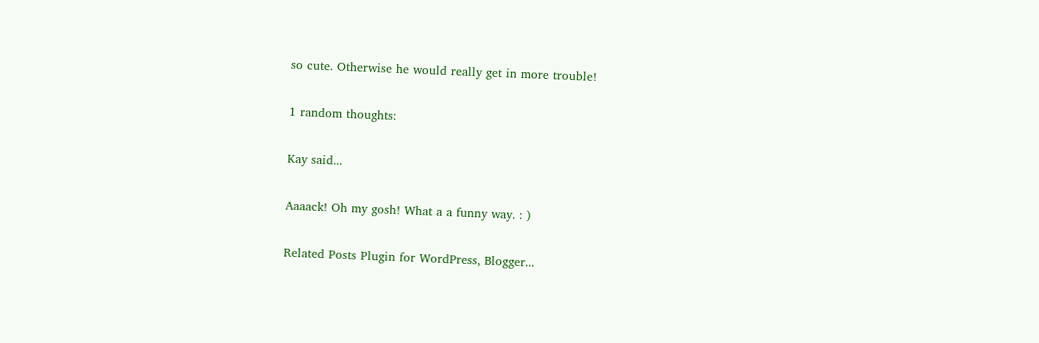so cute. Otherwise he would really get in more trouble!

1 random thoughts:

Kay said...

Aaaack! Oh my gosh! What a a funny way. : )

Related Posts Plugin for WordPress, Blogger...